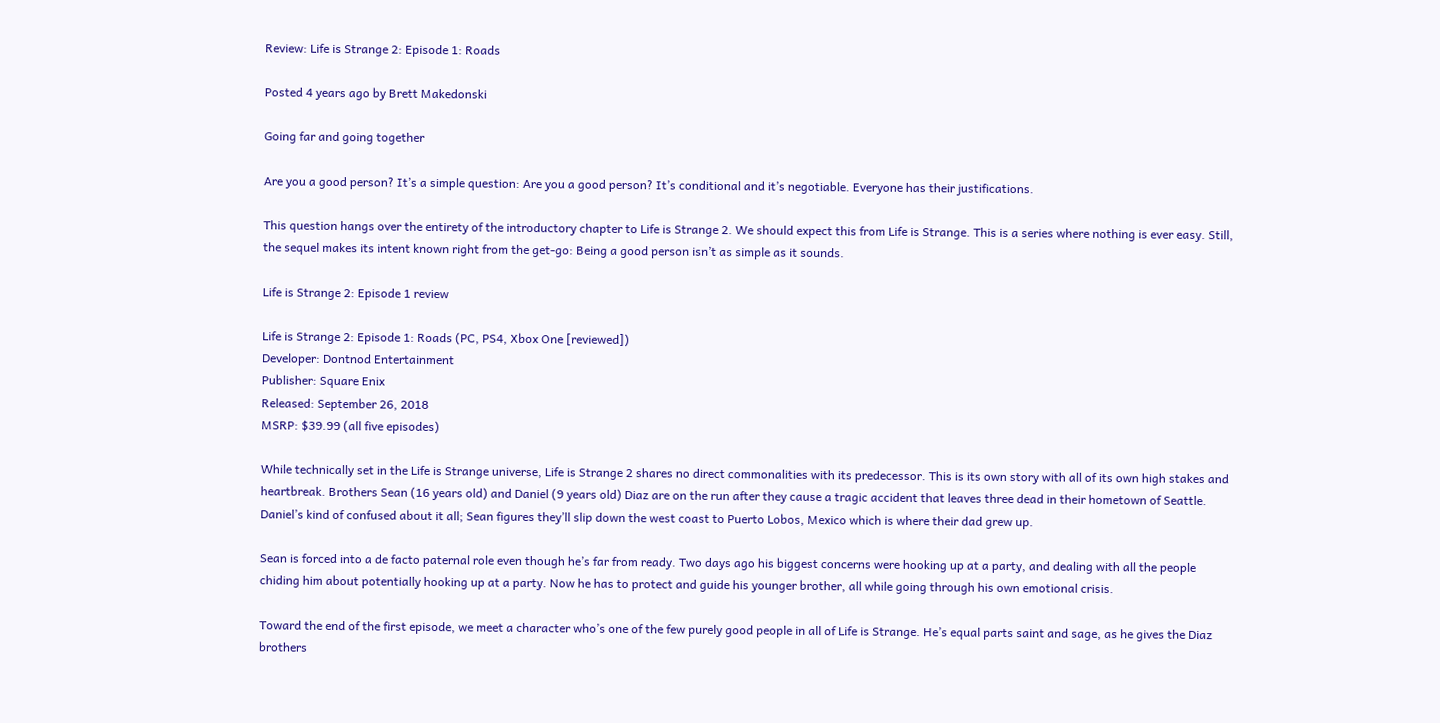Review: Life is Strange 2: Episode 1: Roads

Posted 4 years ago by Brett Makedonski

Going far and going together

Are you a good person? It’s a simple question: Are you a good person? It’s conditional and it’s negotiable. Everyone has their justifications.

This question hangs over the entirety of the introductory chapter to Life is Strange 2. We should expect this from Life is Strange. This is a series where nothing is ever easy. Still, the sequel makes its intent known right from the get-go: Being a good person isn’t as simple as it sounds.

Life is Strange 2: Episode 1 review

Life is Strange 2: Episode 1: Roads (PC, PS4, Xbox One [reviewed])
Developer: Dontnod Entertainment
Publisher: Square Enix
Released: September 26, 2018
MSRP: $39.99 (all five episodes)

While technically set in the Life is Strange universe, Life is Strange 2 shares no direct commonalities with its predecessor. This is its own story with all of its own high stakes and heartbreak. Brothers Sean (16 years old) and Daniel (9 years old) Diaz are on the run after they cause a tragic accident that leaves three dead in their hometown of Seattle. Daniel’s kind of confused about it all; Sean figures they’ll slip down the west coast to Puerto Lobos, Mexico which is where their dad grew up.

Sean is forced into a de facto paternal role even though he’s far from ready. Two days ago his biggest concerns were hooking up at a party, and dealing with all the people chiding him about potentially hooking up at a party. Now he has to protect and guide his younger brother, all while going through his own emotional crisis.

Toward the end of the first episode, we meet a character who’s one of the few purely good people in all of Life is Strange. He’s equal parts saint and sage, as he gives the Diaz brothers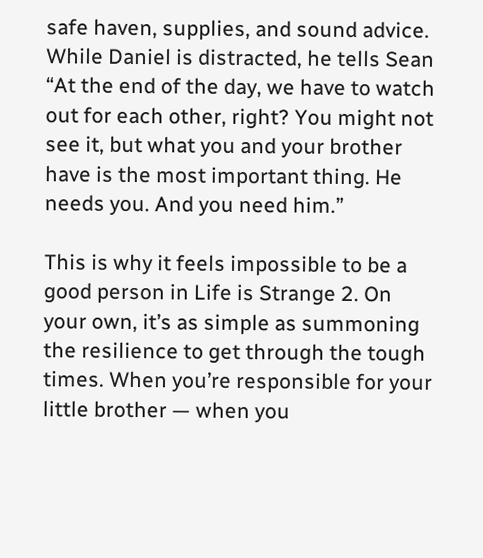safe haven, supplies, and sound advice. While Daniel is distracted, he tells Sean “At the end of the day, we have to watch out for each other, right? You might not see it, but what you and your brother have is the most important thing. He needs you. And you need him.”

This is why it feels impossible to be a good person in Life is Strange 2. On your own, it’s as simple as summoning the resilience to get through the tough times. When you’re responsible for your little brother — when you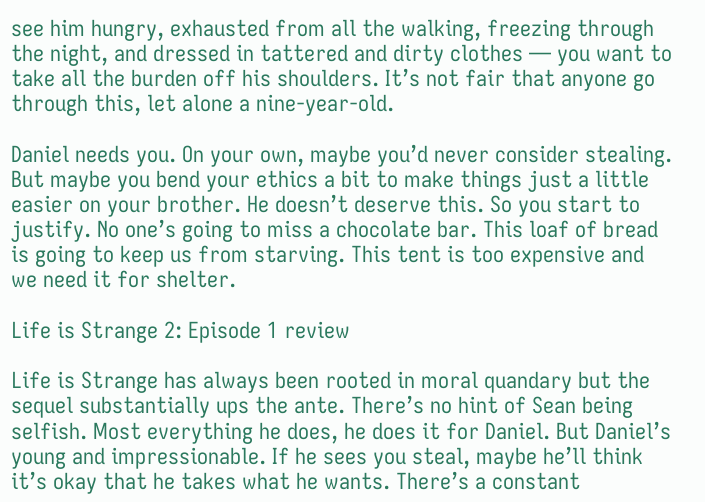see him hungry, exhausted from all the walking, freezing through the night, and dressed in tattered and dirty clothes — you want to take all the burden off his shoulders. It’s not fair that anyone go through this, let alone a nine-year-old.

Daniel needs you. On your own, maybe you’d never consider stealing. But maybe you bend your ethics a bit to make things just a little easier on your brother. He doesn’t deserve this. So you start to justify. No one’s going to miss a chocolate bar. This loaf of bread is going to keep us from starving. This tent is too expensive and we need it for shelter.

Life is Strange 2: Episode 1 review

Life is Strange has always been rooted in moral quandary but the sequel substantially ups the ante. There’s no hint of Sean being selfish. Most everything he does, he does it for Daniel. But Daniel’s young and impressionable. If he sees you steal, maybe he’ll think it’s okay that he takes what he wants. There’s a constant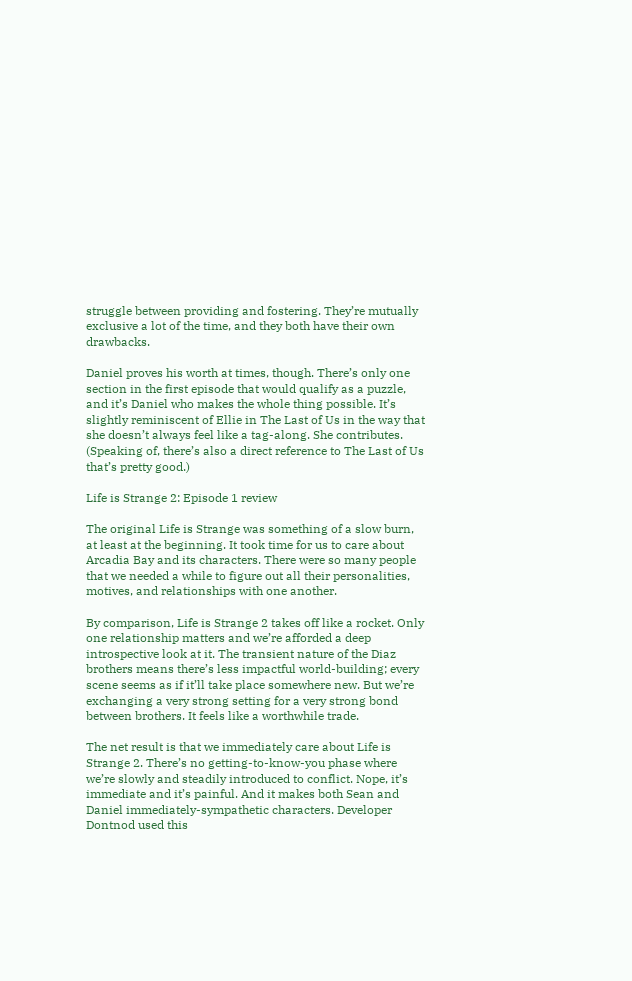struggle between providing and fostering. They’re mutually exclusive a lot of the time, and they both have their own drawbacks.

Daniel proves his worth at times, though. There’s only one section in the first episode that would qualify as a puzzle, and it’s Daniel who makes the whole thing possible. It’s slightly reminiscent of Ellie in The Last of Us in the way that she doesn’t always feel like a tag-along. She contributes. (Speaking of, there’s also a direct reference to The Last of Us that’s pretty good.)

Life is Strange 2: Episode 1 review

The original Life is Strange was something of a slow burn, at least at the beginning. It took time for us to care about Arcadia Bay and its characters. There were so many people that we needed a while to figure out all their personalities, motives, and relationships with one another.

By comparison, Life is Strange 2 takes off like a rocket. Only one relationship matters and we’re afforded a deep introspective look at it. The transient nature of the Diaz brothers means there’s less impactful world-building; every scene seems as if it’ll take place somewhere new. But we’re exchanging a very strong setting for a very strong bond between brothers. It feels like a worthwhile trade.

The net result is that we immediately care about Life is Strange 2. There’s no getting-to-know-you phase where we’re slowly and steadily introduced to conflict. Nope, it’s immediate and it’s painful. And it makes both Sean and Daniel immediately-sympathetic characters. Developer Dontnod used this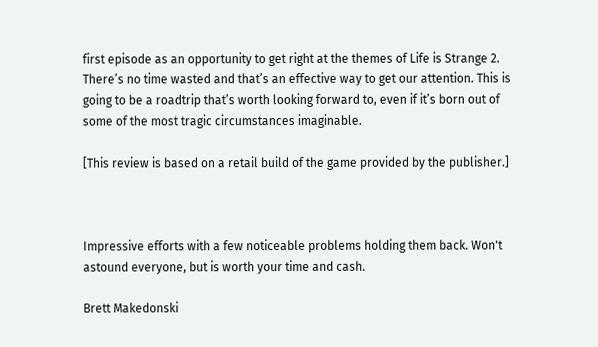first episode as an opportunity to get right at the themes of Life is Strange 2. There’s no time wasted and that’s an effective way to get our attention. This is going to be a roadtrip that’s worth looking forward to, even if it’s born out of some of the most tragic circumstances imaginable.

[This review is based on a retail build of the game provided by the publisher.]



Impressive efforts with a few noticeable problems holding them back. Won't astound everyone, but is worth your time and cash.

Brett Makedonski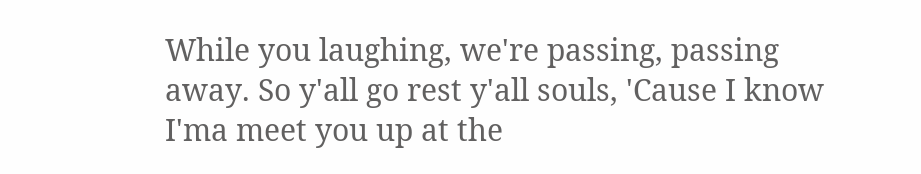While you laughing, we're passing, passing away. So y'all go rest y'all souls, 'Cause I know I'ma meet you up at the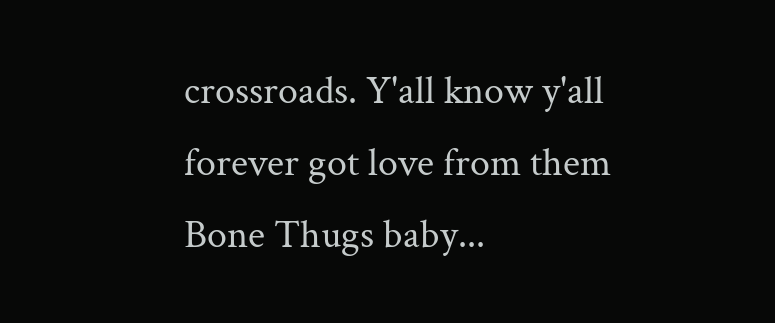crossroads. Y'all know y'all forever got love from them Bone Thugs baby...